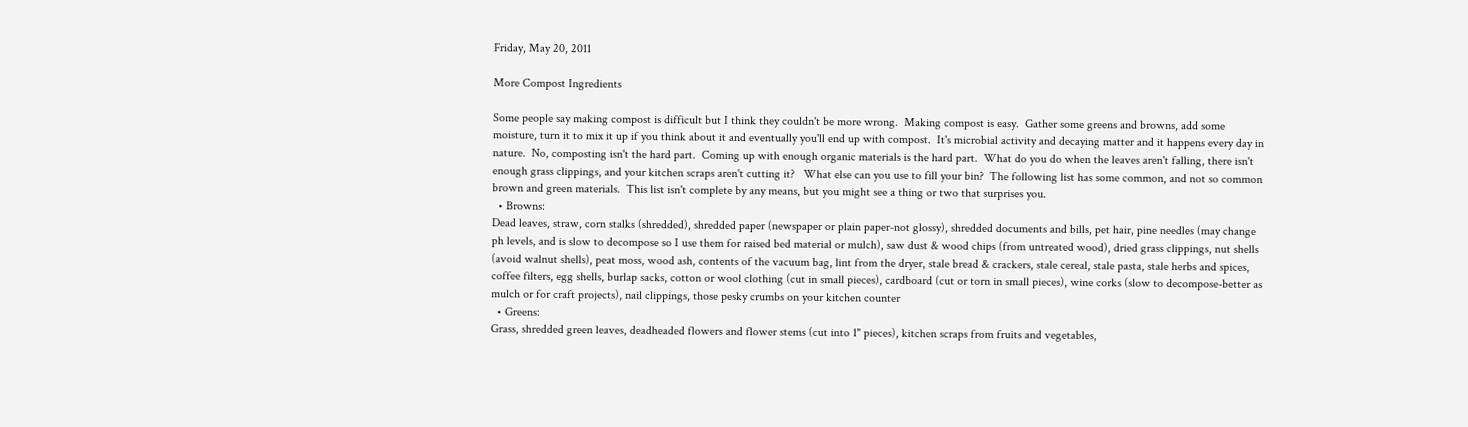Friday, May 20, 2011

More Compost Ingredients

Some people say making compost is difficult but I think they couldn't be more wrong.  Making compost is easy.  Gather some greens and browns, add some moisture, turn it to mix it up if you think about it and eventually you'll end up with compost.  It's microbial activity and decaying matter and it happens every day in nature.  No, composting isn't the hard part.  Coming up with enough organic materials is the hard part.  What do you do when the leaves aren't falling, there isn't enough grass clippings, and your kitchen scraps aren't cutting it?   What else can you use to fill your bin?  The following list has some common, and not so common brown and green materials.  This list isn't complete by any means, but you might see a thing or two that surprises you.
  • Browns:
Dead leaves, straw, corn stalks (shredded), shredded paper (newspaper or plain paper-not glossy), shredded documents and bills, pet hair, pine needles (may change ph levels, and is slow to decompose so I use them for raised bed material or mulch), saw dust & wood chips (from untreated wood), dried grass clippings, nut shells (avoid walnut shells), peat moss, wood ash, contents of the vacuum bag, lint from the dryer, stale bread & crackers, stale cereal, stale pasta, stale herbs and spices, coffee filters, egg shells, burlap sacks, cotton or wool clothing (cut in small pieces), cardboard (cut or torn in small pieces), wine corks (slow to decompose-better as mulch or for craft projects), nail clippings, those pesky crumbs on your kitchen counter
  • Greens:
Grass, shredded green leaves, deadheaded flowers and flower stems (cut into 1" pieces), kitchen scraps from fruits and vegetables,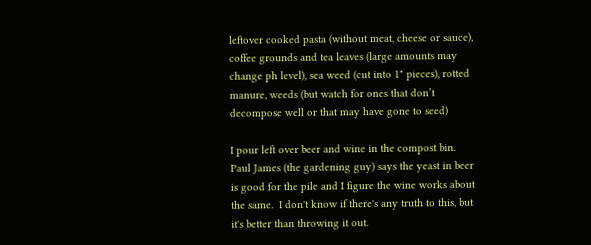leftover cooked pasta (without meat, cheese or sauce), coffee grounds and tea leaves (large amounts may change ph level), sea weed (cut into 1" pieces), rotted manure, weeds (but watch for ones that don’t decompose well or that may have gone to seed)

I pour left over beer and wine in the compost bin.  Paul James (the gardening guy) says the yeast in beer is good for the pile and I figure the wine works about the same.  I don't know if there's any truth to this, but it's better than throwing it out.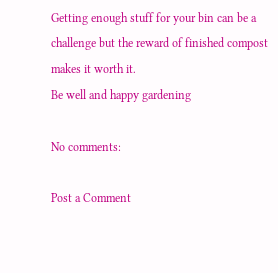Getting enough stuff for your bin can be a challenge but the reward of finished compost makes it worth it.
Be well and happy gardening

No comments:

Post a Comment